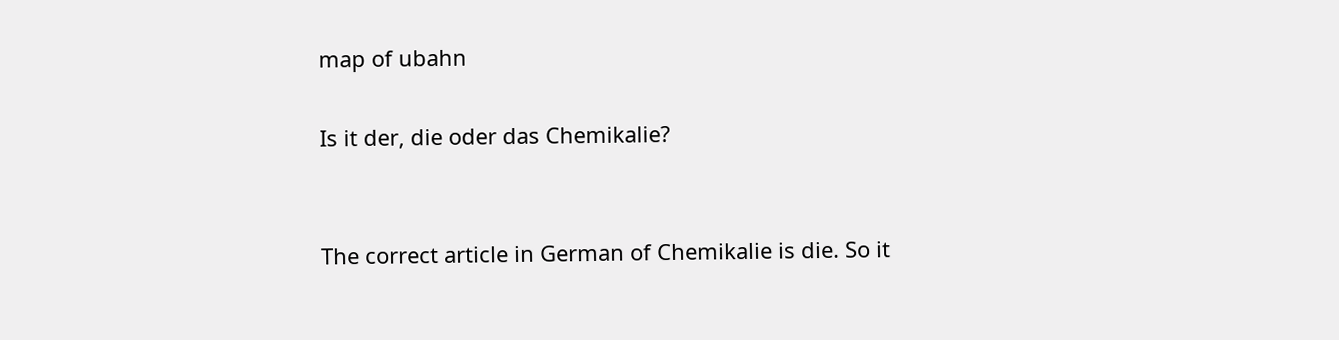map of ubahn

Is it der, die oder das Chemikalie?


The correct article in German of Chemikalie is die. So it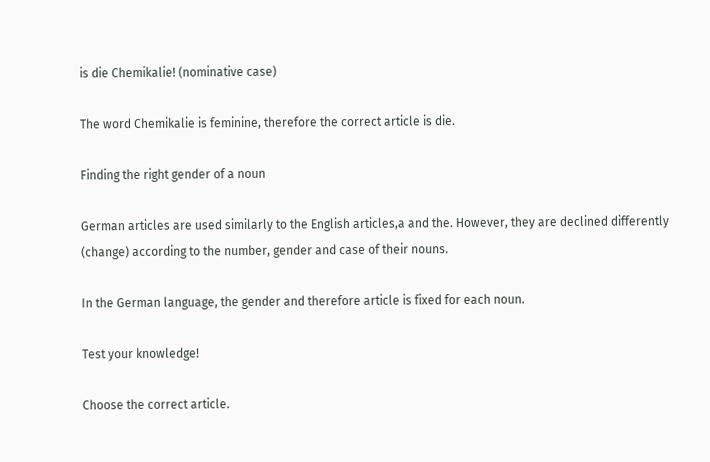is die Chemikalie! (nominative case)

The word Chemikalie is feminine, therefore the correct article is die.

Finding the right gender of a noun

German articles are used similarly to the English articles,a and the. However, they are declined differently (change) according to the number, gender and case of their nouns.

In the German language, the gender and therefore article is fixed for each noun.

Test your knowledge!

Choose the correct article.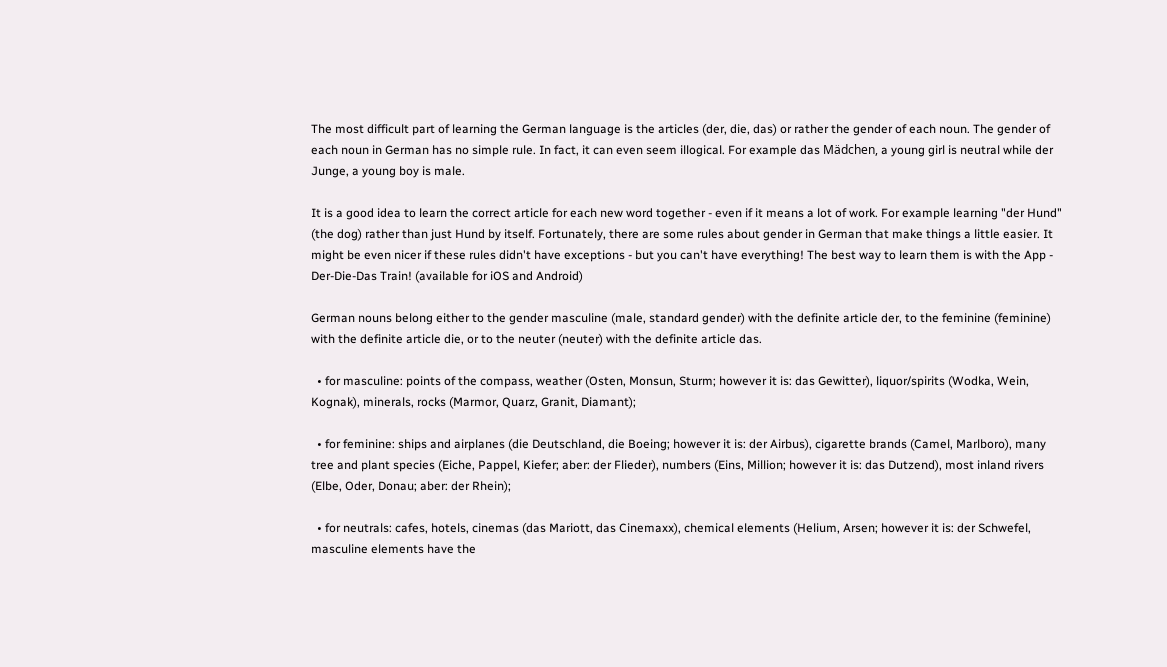The most difficult part of learning the German language is the articles (der, die, das) or rather the gender of each noun. The gender of each noun in German has no simple rule. In fact, it can even seem illogical. For example das Mädchen, a young girl is neutral while der Junge, a young boy is male.

It is a good idea to learn the correct article for each new word together - even if it means a lot of work. For example learning "der Hund" (the dog) rather than just Hund by itself. Fortunately, there are some rules about gender in German that make things a little easier. It might be even nicer if these rules didn't have exceptions - but you can't have everything! The best way to learn them is with the App - Der-Die-Das Train! (available for iOS and Android)

German nouns belong either to the gender masculine (male, standard gender) with the definite article der, to the feminine (feminine) with the definite article die, or to the neuter (neuter) with the definite article das.

  • for masculine: points of the compass, weather (Osten, Monsun, Sturm; however it is: das Gewitter), liquor/spirits (Wodka, Wein, Kognak), minerals, rocks (Marmor, Quarz, Granit, Diamant);

  • for feminine: ships and airplanes (die Deutschland, die Boeing; however it is: der Airbus), cigarette brands (Camel, Marlboro), many tree and plant species (Eiche, Pappel, Kiefer; aber: der Flieder), numbers (Eins, Million; however it is: das Dutzend), most inland rivers (Elbe, Oder, Donau; aber: der Rhein);

  • for neutrals: cafes, hotels, cinemas (das Mariott, das Cinemaxx), chemical elements (Helium, Arsen; however it is: der Schwefel, masculine elements have the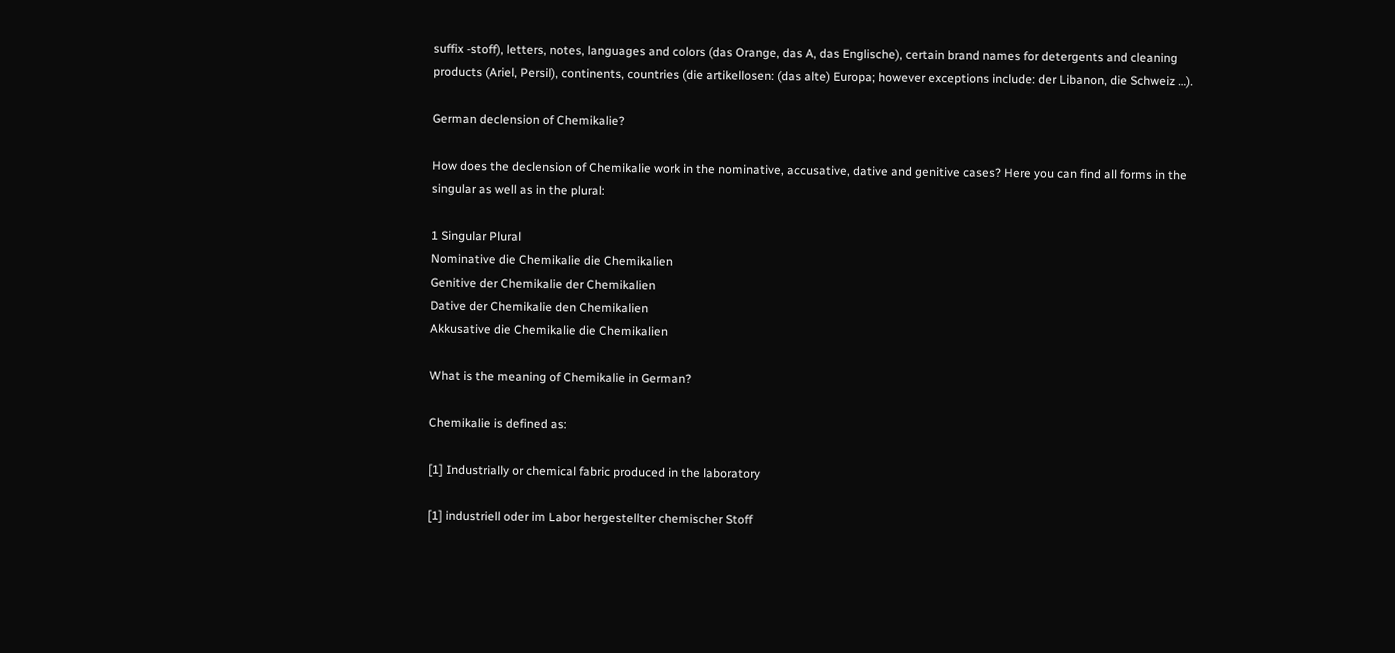suffix -stoff), letters, notes, languages and colors (das Orange, das A, das Englische), certain brand names for detergents and cleaning products (Ariel, Persil), continents, countries (die artikellosen: (das alte) Europa; however exceptions include: der Libanon, die Schweiz …).

German declension of Chemikalie?

How does the declension of Chemikalie work in the nominative, accusative, dative and genitive cases? Here you can find all forms in the singular as well as in the plural:

1 Singular Plural
Nominative die Chemikalie die Chemikalien
Genitive der Chemikalie der Chemikalien
Dative der Chemikalie den Chemikalien
Akkusative die Chemikalie die Chemikalien

What is the meaning of Chemikalie in German?

Chemikalie is defined as:

[1] Industrially or chemical fabric produced in the laboratory

[1] industriell oder im Labor hergestellter chemischer Stoff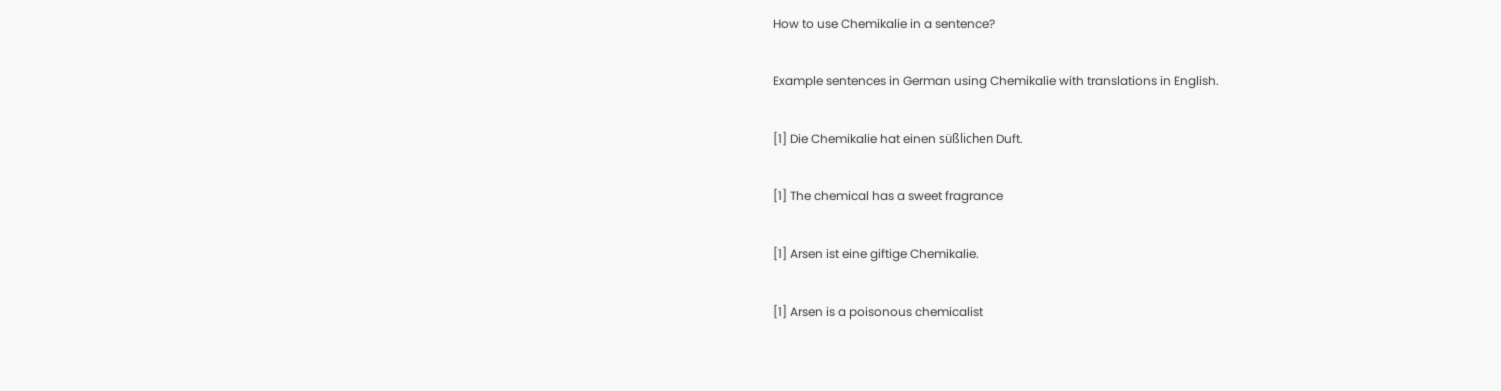How to use Chemikalie in a sentence?

Example sentences in German using Chemikalie with translations in English.

[1] Die Chemikalie hat einen süßlichen Duft.

[1] The chemical has a sweet fragrance

[1] Arsen ist eine giftige Chemikalie.

[1] Arsen is a poisonous chemicalist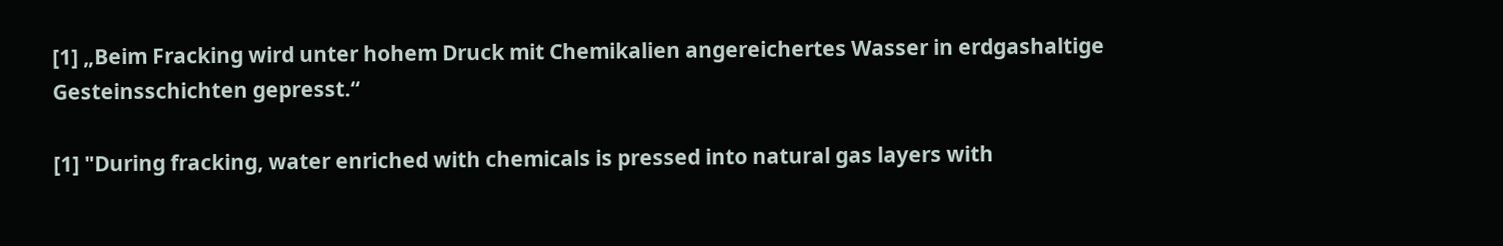[1] „Beim Fracking wird unter hohem Druck mit Chemikalien angereichertes Wasser in erdgashaltige Gesteinsschichten gepresst.“

[1] "During fracking, water enriched with chemicals is pressed into natural gas layers with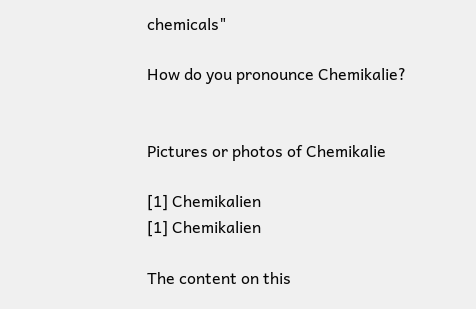chemicals"

How do you pronounce Chemikalie?


Pictures or photos of Chemikalie

[1] Chemikalien
[1] Chemikalien

The content on this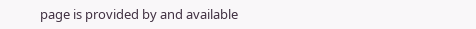page is provided by and available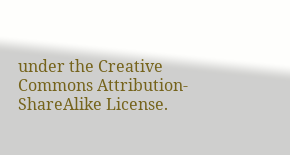under the Creative Commons Attribution-ShareAlike License.